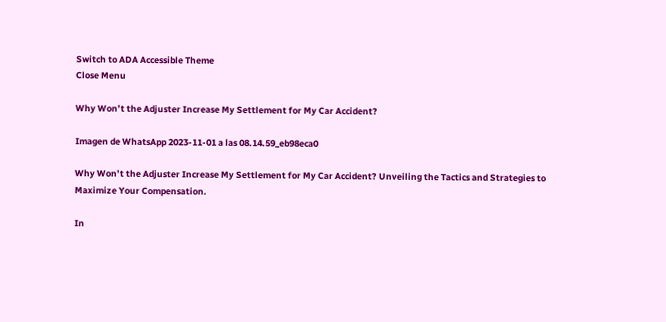Switch to ADA Accessible Theme
Close Menu

Why Won’t the Adjuster Increase My Settlement for My Car Accident?

Imagen de WhatsApp 2023-11-01 a las 08.14.59_eb98eca0

Why Won’t the Adjuster Increase My Settlement for My Car Accident? Unveiling the Tactics and Strategies to Maximize Your Compensation.

In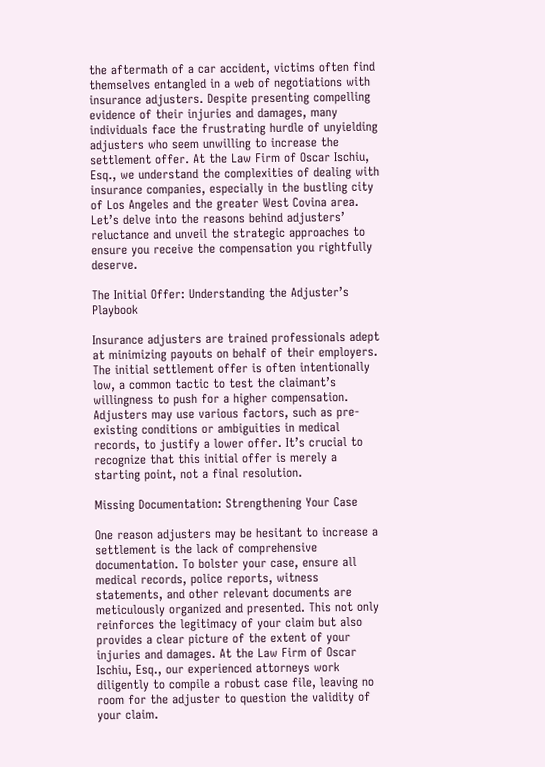the aftermath of a car accident, victims often find themselves entangled in a web of negotiations with insurance adjusters. Despite presenting compelling evidence of their injuries and damages, many individuals face the frustrating hurdle of unyielding adjusters who seem unwilling to increase the settlement offer. At the Law Firm of Oscar Ischiu, Esq., we understand the complexities of dealing with insurance companies, especially in the bustling city of Los Angeles and the greater West Covina area. Let’s delve into the reasons behind adjusters’ reluctance and unveil the strategic approaches to ensure you receive the compensation you rightfully deserve.

The Initial Offer: Understanding the Adjuster’s Playbook

Insurance adjusters are trained professionals adept at minimizing payouts on behalf of their employers. The initial settlement offer is often intentionally low, a common tactic to test the claimant’s willingness to push for a higher compensation. Adjusters may use various factors, such as pre-existing conditions or ambiguities in medical records, to justify a lower offer. It’s crucial to recognize that this initial offer is merely a starting point, not a final resolution.

Missing Documentation: Strengthening Your Case

One reason adjusters may be hesitant to increase a settlement is the lack of comprehensive documentation. To bolster your case, ensure all medical records, police reports, witness statements, and other relevant documents are meticulously organized and presented. This not only reinforces the legitimacy of your claim but also provides a clear picture of the extent of your injuries and damages. At the Law Firm of Oscar Ischiu, Esq., our experienced attorneys work diligently to compile a robust case file, leaving no room for the adjuster to question the validity of your claim.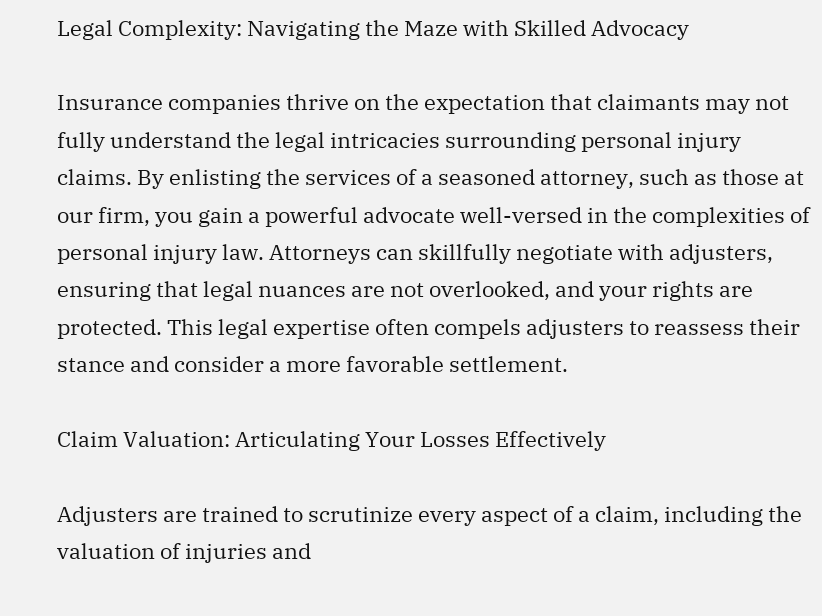Legal Complexity: Navigating the Maze with Skilled Advocacy

Insurance companies thrive on the expectation that claimants may not fully understand the legal intricacies surrounding personal injury claims. By enlisting the services of a seasoned attorney, such as those at our firm, you gain a powerful advocate well-versed in the complexities of personal injury law. Attorneys can skillfully negotiate with adjusters, ensuring that legal nuances are not overlooked, and your rights are protected. This legal expertise often compels adjusters to reassess their stance and consider a more favorable settlement.

Claim Valuation: Articulating Your Losses Effectively

Adjusters are trained to scrutinize every aspect of a claim, including the valuation of injuries and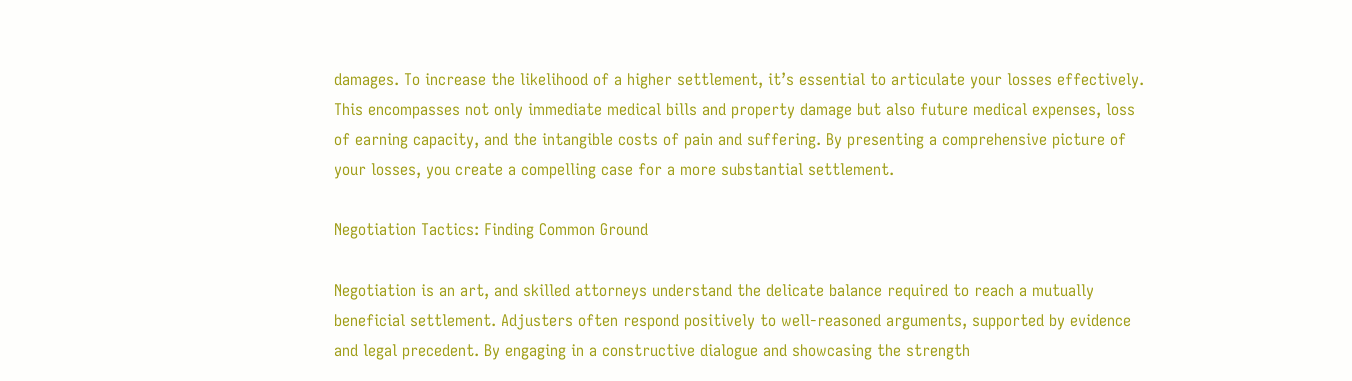damages. To increase the likelihood of a higher settlement, it’s essential to articulate your losses effectively. This encompasses not only immediate medical bills and property damage but also future medical expenses, loss of earning capacity, and the intangible costs of pain and suffering. By presenting a comprehensive picture of your losses, you create a compelling case for a more substantial settlement.

Negotiation Tactics: Finding Common Ground

Negotiation is an art, and skilled attorneys understand the delicate balance required to reach a mutually beneficial settlement. Adjusters often respond positively to well-reasoned arguments, supported by evidence and legal precedent. By engaging in a constructive dialogue and showcasing the strength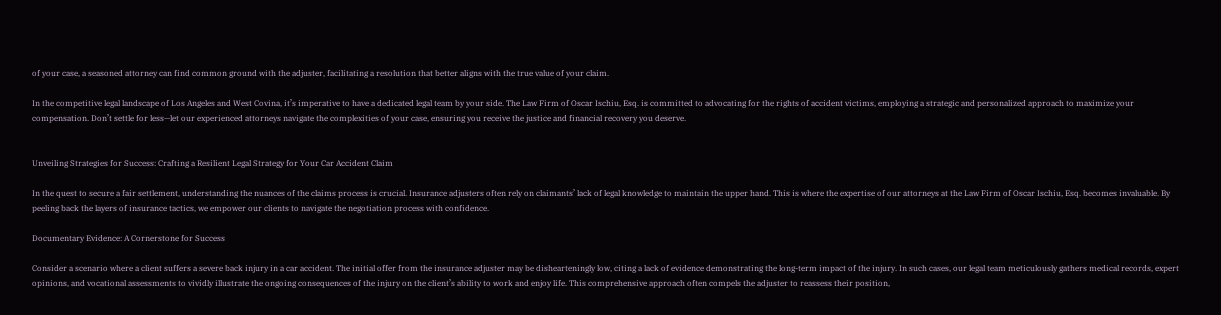of your case, a seasoned attorney can find common ground with the adjuster, facilitating a resolution that better aligns with the true value of your claim.

In the competitive legal landscape of Los Angeles and West Covina, it’s imperative to have a dedicated legal team by your side. The Law Firm of Oscar Ischiu, Esq. is committed to advocating for the rights of accident victims, employing a strategic and personalized approach to maximize your compensation. Don’t settle for less—let our experienced attorneys navigate the complexities of your case, ensuring you receive the justice and financial recovery you deserve.


Unveiling Strategies for Success: Crafting a Resilient Legal Strategy for Your Car Accident Claim

In the quest to secure a fair settlement, understanding the nuances of the claims process is crucial. Insurance adjusters often rely on claimants’ lack of legal knowledge to maintain the upper hand. This is where the expertise of our attorneys at the Law Firm of Oscar Ischiu, Esq. becomes invaluable. By peeling back the layers of insurance tactics, we empower our clients to navigate the negotiation process with confidence.

Documentary Evidence: A Cornerstone for Success

Consider a scenario where a client suffers a severe back injury in a car accident. The initial offer from the insurance adjuster may be dishearteningly low, citing a lack of evidence demonstrating the long-term impact of the injury. In such cases, our legal team meticulously gathers medical records, expert opinions, and vocational assessments to vividly illustrate the ongoing consequences of the injury on the client’s ability to work and enjoy life. This comprehensive approach often compels the adjuster to reassess their position,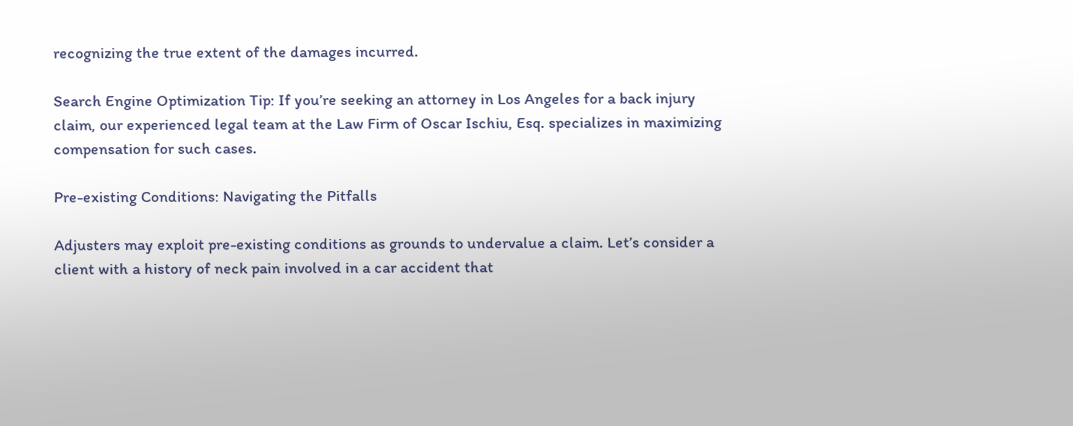recognizing the true extent of the damages incurred.

Search Engine Optimization Tip: If you’re seeking an attorney in Los Angeles for a back injury claim, our experienced legal team at the Law Firm of Oscar Ischiu, Esq. specializes in maximizing compensation for such cases.

Pre-existing Conditions: Navigating the Pitfalls

Adjusters may exploit pre-existing conditions as grounds to undervalue a claim. Let’s consider a client with a history of neck pain involved in a car accident that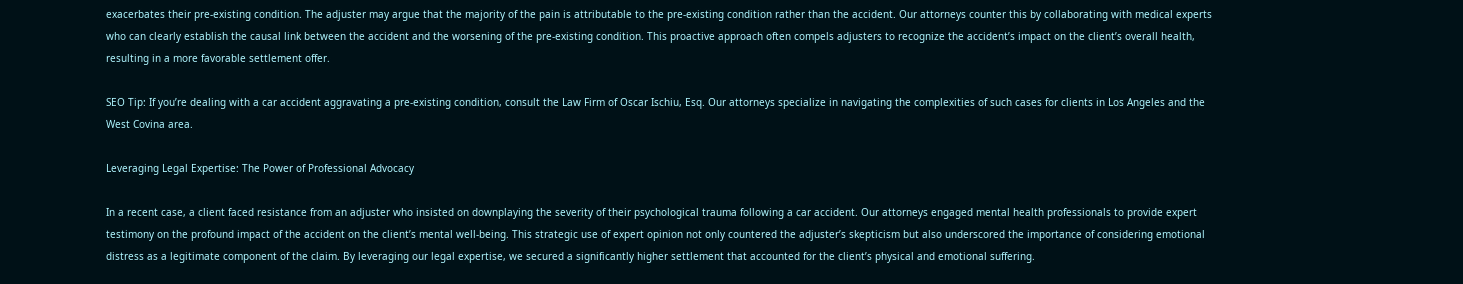exacerbates their pre-existing condition. The adjuster may argue that the majority of the pain is attributable to the pre-existing condition rather than the accident. Our attorneys counter this by collaborating with medical experts who can clearly establish the causal link between the accident and the worsening of the pre-existing condition. This proactive approach often compels adjusters to recognize the accident’s impact on the client’s overall health, resulting in a more favorable settlement offer.

SEO Tip: If you’re dealing with a car accident aggravating a pre-existing condition, consult the Law Firm of Oscar Ischiu, Esq. Our attorneys specialize in navigating the complexities of such cases for clients in Los Angeles and the West Covina area.

Leveraging Legal Expertise: The Power of Professional Advocacy

In a recent case, a client faced resistance from an adjuster who insisted on downplaying the severity of their psychological trauma following a car accident. Our attorneys engaged mental health professionals to provide expert testimony on the profound impact of the accident on the client’s mental well-being. This strategic use of expert opinion not only countered the adjuster’s skepticism but also underscored the importance of considering emotional distress as a legitimate component of the claim. By leveraging our legal expertise, we secured a significantly higher settlement that accounted for the client’s physical and emotional suffering.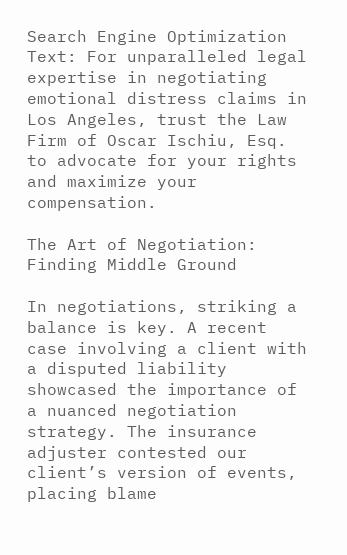Search Engine Optimization Text: For unparalleled legal expertise in negotiating emotional distress claims in Los Angeles, trust the Law Firm of Oscar Ischiu, Esq. to advocate for your rights and maximize your compensation.

The Art of Negotiation: Finding Middle Ground

In negotiations, striking a balance is key. A recent case involving a client with a disputed liability showcased the importance of a nuanced negotiation strategy. The insurance adjuster contested our client’s version of events, placing blame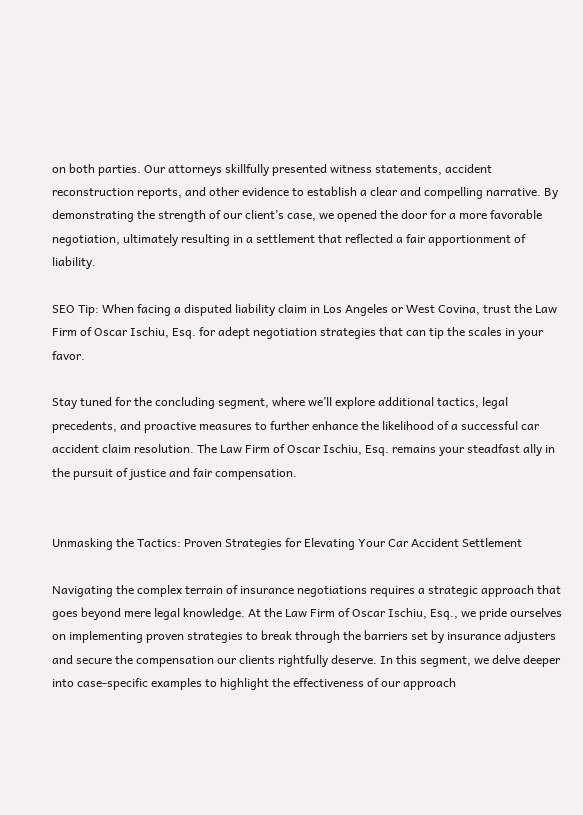on both parties. Our attorneys skillfully presented witness statements, accident reconstruction reports, and other evidence to establish a clear and compelling narrative. By demonstrating the strength of our client’s case, we opened the door for a more favorable negotiation, ultimately resulting in a settlement that reflected a fair apportionment of liability.

SEO Tip: When facing a disputed liability claim in Los Angeles or West Covina, trust the Law Firm of Oscar Ischiu, Esq. for adept negotiation strategies that can tip the scales in your favor.

Stay tuned for the concluding segment, where we’ll explore additional tactics, legal precedents, and proactive measures to further enhance the likelihood of a successful car accident claim resolution. The Law Firm of Oscar Ischiu, Esq. remains your steadfast ally in the pursuit of justice and fair compensation.


Unmasking the Tactics: Proven Strategies for Elevating Your Car Accident Settlement

Navigating the complex terrain of insurance negotiations requires a strategic approach that goes beyond mere legal knowledge. At the Law Firm of Oscar Ischiu, Esq., we pride ourselves on implementing proven strategies to break through the barriers set by insurance adjusters and secure the compensation our clients rightfully deserve. In this segment, we delve deeper into case-specific examples to highlight the effectiveness of our approach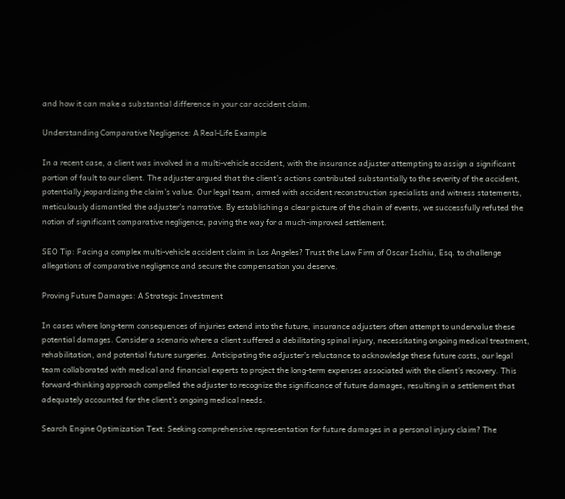and how it can make a substantial difference in your car accident claim.

Understanding Comparative Negligence: A Real-Life Example

In a recent case, a client was involved in a multi-vehicle accident, with the insurance adjuster attempting to assign a significant portion of fault to our client. The adjuster argued that the client’s actions contributed substantially to the severity of the accident, potentially jeopardizing the claim’s value. Our legal team, armed with accident reconstruction specialists and witness statements, meticulously dismantled the adjuster’s narrative. By establishing a clear picture of the chain of events, we successfully refuted the notion of significant comparative negligence, paving the way for a much-improved settlement.

SEO Tip: Facing a complex multi-vehicle accident claim in Los Angeles? Trust the Law Firm of Oscar Ischiu, Esq. to challenge allegations of comparative negligence and secure the compensation you deserve.

Proving Future Damages: A Strategic Investment

In cases where long-term consequences of injuries extend into the future, insurance adjusters often attempt to undervalue these potential damages. Consider a scenario where a client suffered a debilitating spinal injury, necessitating ongoing medical treatment, rehabilitation, and potential future surgeries. Anticipating the adjuster’s reluctance to acknowledge these future costs, our legal team collaborated with medical and financial experts to project the long-term expenses associated with the client’s recovery. This forward-thinking approach compelled the adjuster to recognize the significance of future damages, resulting in a settlement that adequately accounted for the client’s ongoing medical needs.

Search Engine Optimization Text: Seeking comprehensive representation for future damages in a personal injury claim? The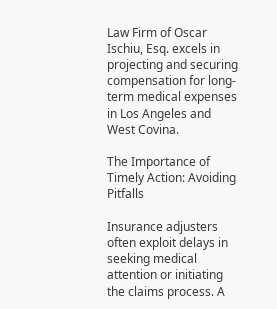Law Firm of Oscar Ischiu, Esq. excels in projecting and securing compensation for long-term medical expenses in Los Angeles and West Covina.

The Importance of Timely Action: Avoiding Pitfalls

Insurance adjusters often exploit delays in seeking medical attention or initiating the claims process. A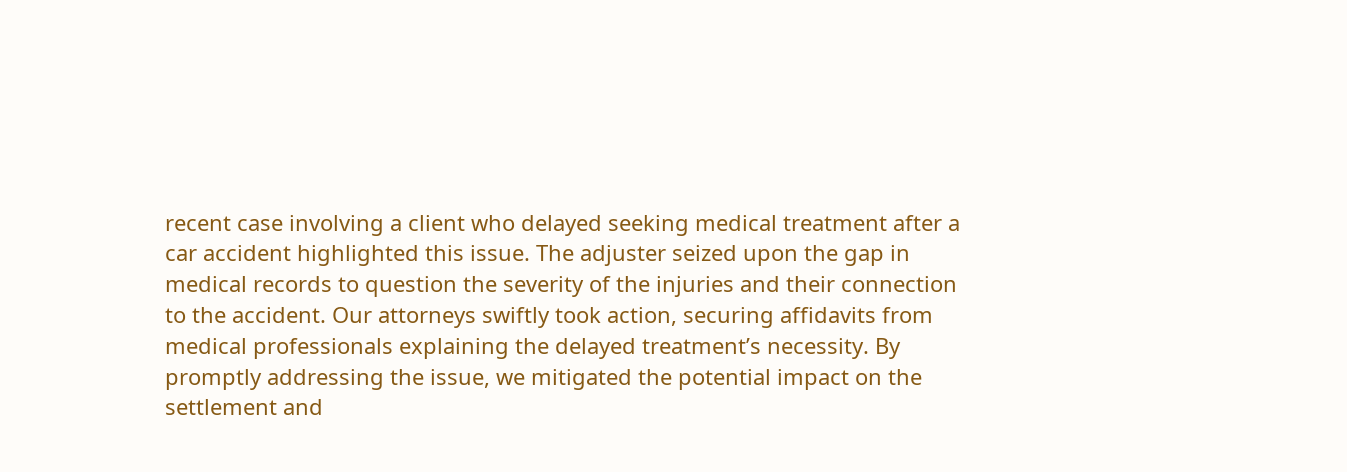recent case involving a client who delayed seeking medical treatment after a car accident highlighted this issue. The adjuster seized upon the gap in medical records to question the severity of the injuries and their connection to the accident. Our attorneys swiftly took action, securing affidavits from medical professionals explaining the delayed treatment’s necessity. By promptly addressing the issue, we mitigated the potential impact on the settlement and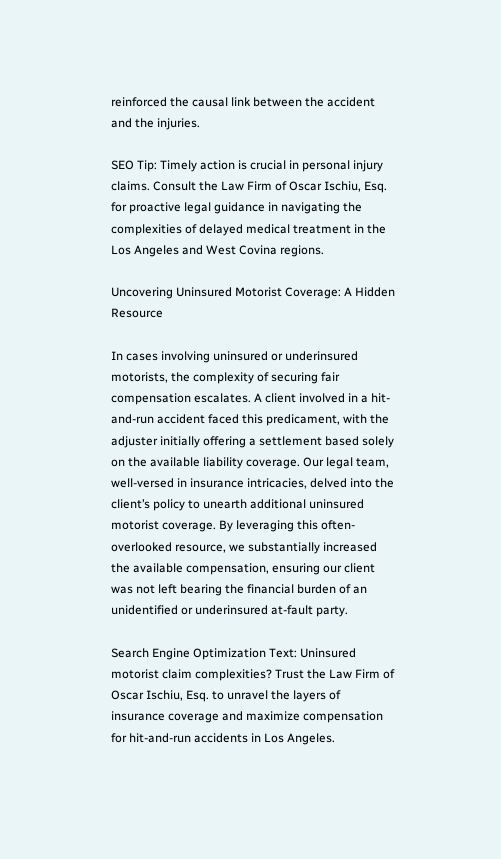reinforced the causal link between the accident and the injuries.

SEO Tip: Timely action is crucial in personal injury claims. Consult the Law Firm of Oscar Ischiu, Esq. for proactive legal guidance in navigating the complexities of delayed medical treatment in the Los Angeles and West Covina regions.

Uncovering Uninsured Motorist Coverage: A Hidden Resource

In cases involving uninsured or underinsured motorists, the complexity of securing fair compensation escalates. A client involved in a hit-and-run accident faced this predicament, with the adjuster initially offering a settlement based solely on the available liability coverage. Our legal team, well-versed in insurance intricacies, delved into the client’s policy to unearth additional uninsured motorist coverage. By leveraging this often-overlooked resource, we substantially increased the available compensation, ensuring our client was not left bearing the financial burden of an unidentified or underinsured at-fault party.

Search Engine Optimization Text: Uninsured motorist claim complexities? Trust the Law Firm of Oscar Ischiu, Esq. to unravel the layers of insurance coverage and maximize compensation for hit-and-run accidents in Los Angeles.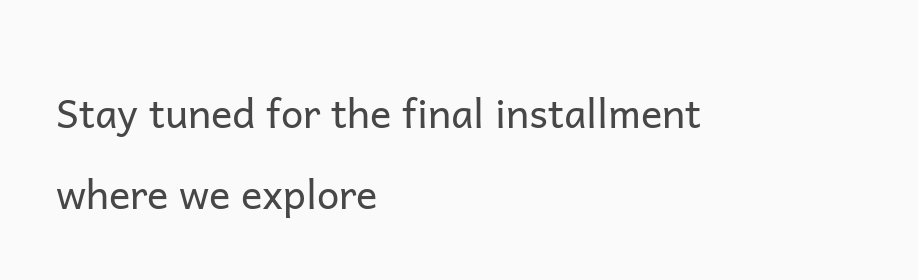Stay tuned for the final installment where we explore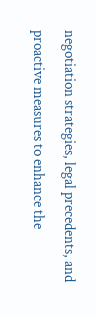negotiation strategies, legal precedents, and proactive measures to enhance the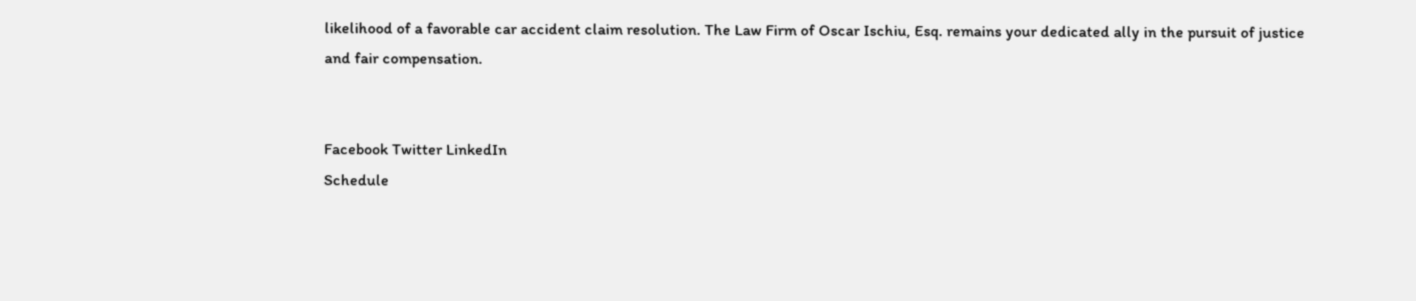likelihood of a favorable car accident claim resolution. The Law Firm of Oscar Ischiu, Esq. remains your dedicated ally in the pursuit of justice and fair compensation.


Facebook Twitter LinkedIn
Schedule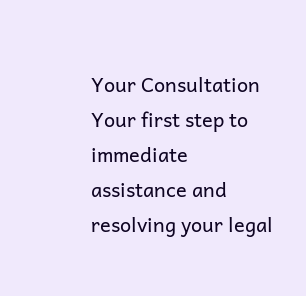Your Consultation
Your first step to immediate assistance and resolving your legal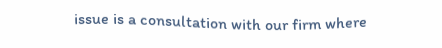issue is a consultation with our firm where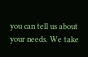you can tell us about your needs. We take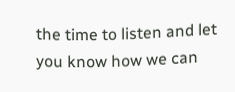the time to listen and let you know how we can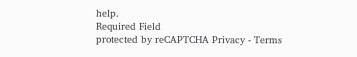help.
Required Field
protected by reCAPTCHA Privacy - Terms